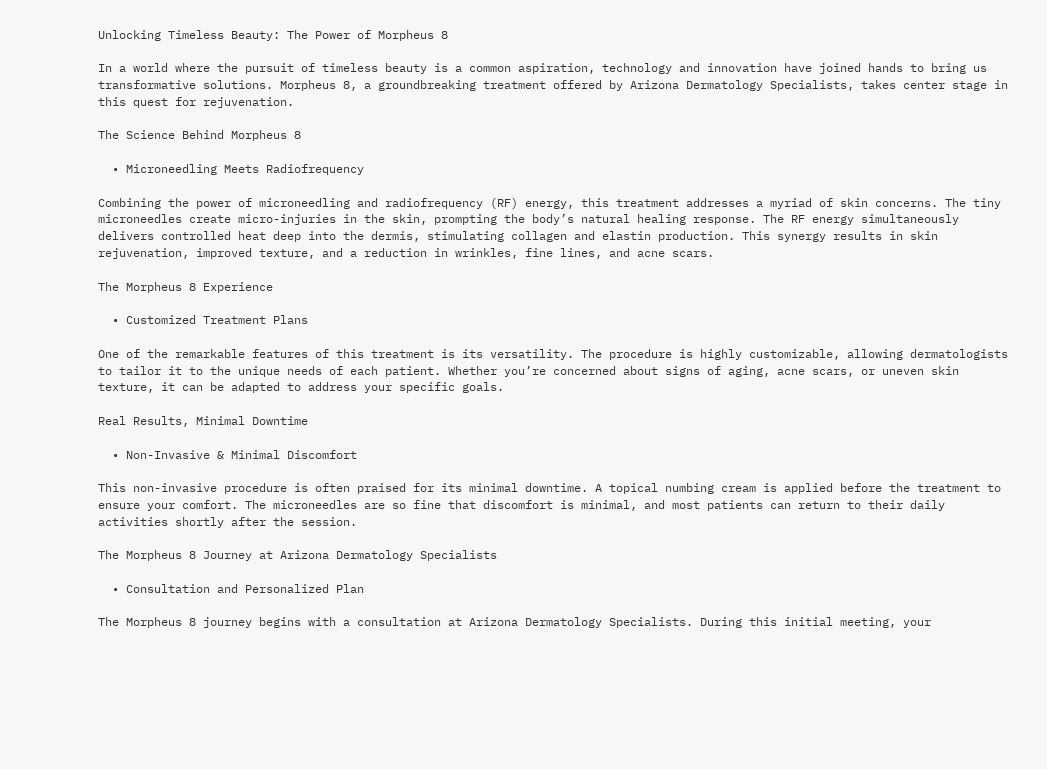Unlocking Timeless Beauty: The Power of Morpheus 8

In a world where the pursuit of timeless beauty is a common aspiration, technology and innovation have joined hands to bring us transformative solutions. Morpheus 8, a groundbreaking treatment offered by Arizona Dermatology Specialists, takes center stage in this quest for rejuvenation.

The Science Behind Morpheus 8

  • Microneedling Meets Radiofrequency

Combining the power of microneedling and radiofrequency (RF) energy, this treatment addresses a myriad of skin concerns. The tiny microneedles create micro-injuries in the skin, prompting the body’s natural healing response. The RF energy simultaneously delivers controlled heat deep into the dermis, stimulating collagen and elastin production. This synergy results in skin rejuvenation, improved texture, and a reduction in wrinkles, fine lines, and acne scars.

The Morpheus 8 Experience

  • Customized Treatment Plans

One of the remarkable features of this treatment is its versatility. The procedure is highly customizable, allowing dermatologists to tailor it to the unique needs of each patient. Whether you’re concerned about signs of aging, acne scars, or uneven skin texture, it can be adapted to address your specific goals.

Real Results, Minimal Downtime

  • Non-Invasive & Minimal Discomfort

This non-invasive procedure is often praised for its minimal downtime. A topical numbing cream is applied before the treatment to ensure your comfort. The microneedles are so fine that discomfort is minimal, and most patients can return to their daily activities shortly after the session.

The Morpheus 8 Journey at Arizona Dermatology Specialists

  • Consultation and Personalized Plan

The Morpheus 8 journey begins with a consultation at Arizona Dermatology Specialists. During this initial meeting, your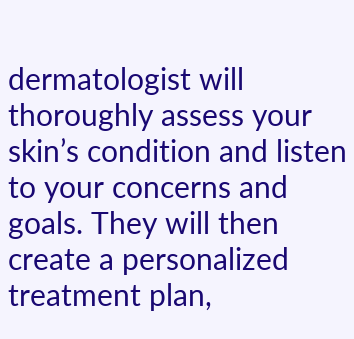dermatologist will thoroughly assess your skin’s condition and listen to your concerns and goals. They will then create a personalized treatment plan,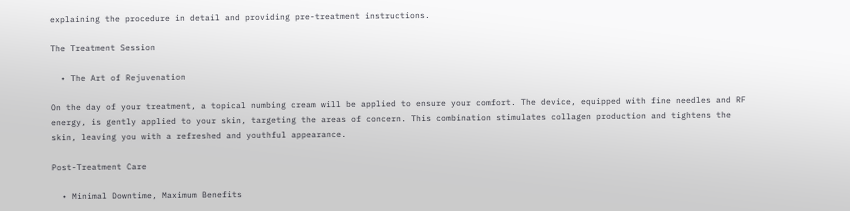explaining the procedure in detail and providing pre-treatment instructions.

The Treatment Session

  • The Art of Rejuvenation

On the day of your treatment, a topical numbing cream will be applied to ensure your comfort. The device, equipped with fine needles and RF energy, is gently applied to your skin, targeting the areas of concern. This combination stimulates collagen production and tightens the skin, leaving you with a refreshed and youthful appearance.

Post-Treatment Care

  • Minimal Downtime, Maximum Benefits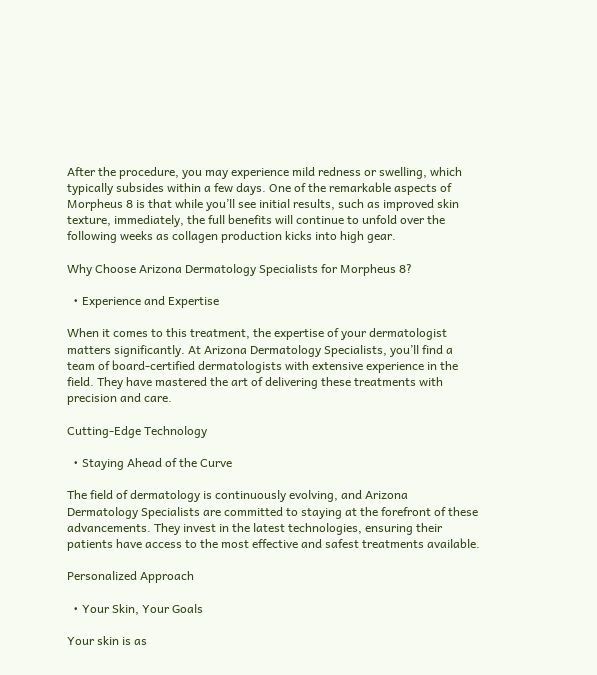After the procedure, you may experience mild redness or swelling, which typically subsides within a few days. One of the remarkable aspects of Morpheus 8 is that while you’ll see initial results, such as improved skin texture, immediately, the full benefits will continue to unfold over the following weeks as collagen production kicks into high gear.

Why Choose Arizona Dermatology Specialists for Morpheus 8?

  • Experience and Expertise

When it comes to this treatment, the expertise of your dermatologist matters significantly. At Arizona Dermatology Specialists, you’ll find a team of board-certified dermatologists with extensive experience in the field. They have mastered the art of delivering these treatments with precision and care.

Cutting-Edge Technology

  • Staying Ahead of the Curve

The field of dermatology is continuously evolving, and Arizona Dermatology Specialists are committed to staying at the forefront of these advancements. They invest in the latest technologies, ensuring their patients have access to the most effective and safest treatments available.

Personalized Approach

  • Your Skin, Your Goals

Your skin is as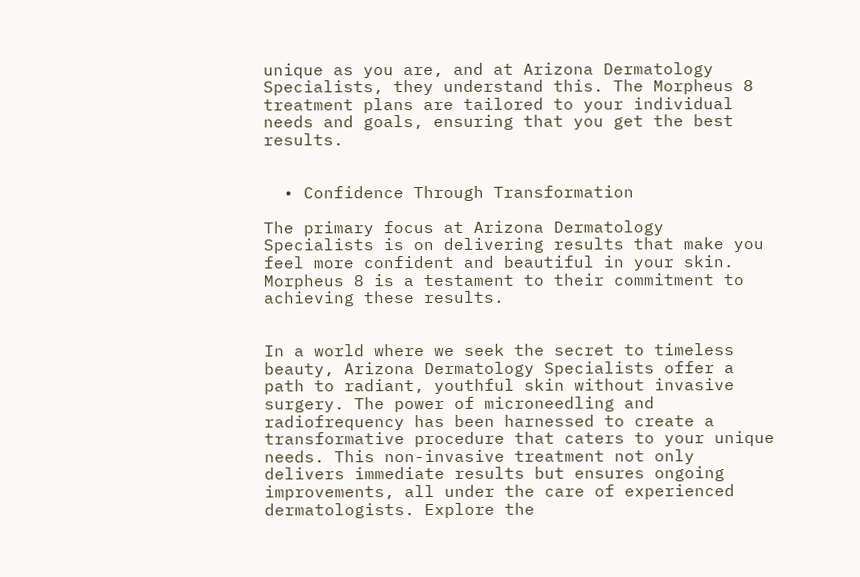unique as you are, and at Arizona Dermatology Specialists, they understand this. The Morpheus 8 treatment plans are tailored to your individual needs and goals, ensuring that you get the best results.


  • Confidence Through Transformation

The primary focus at Arizona Dermatology Specialists is on delivering results that make you feel more confident and beautiful in your skin. Morpheus 8 is a testament to their commitment to achieving these results.


In a world where we seek the secret to timeless beauty, Arizona Dermatology Specialists offer a path to radiant, youthful skin without invasive surgery. The power of microneedling and radiofrequency has been harnessed to create a transformative procedure that caters to your unique needs. This non-invasive treatment not only delivers immediate results but ensures ongoing improvements, all under the care of experienced dermatologists. Explore the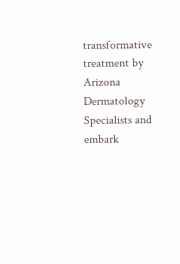transformative treatment by Arizona Dermatology Specialists and embark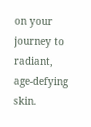on your journey to radiant, age-defying skin.